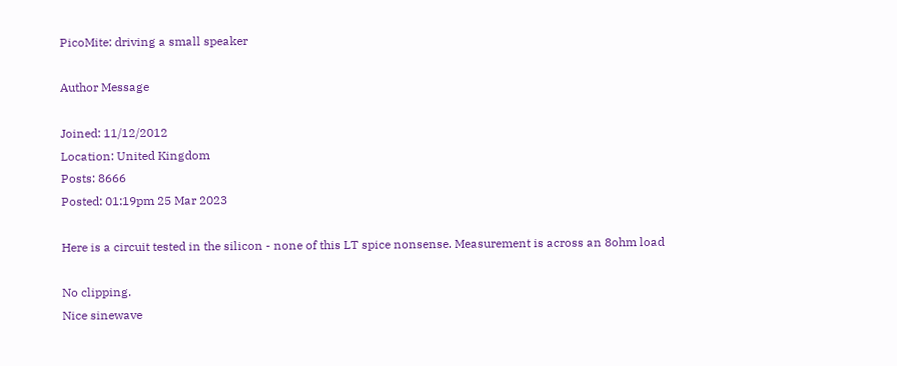PicoMite: driving a small speaker

Author Message

Joined: 11/12/2012
Location: United Kingdom
Posts: 8666
Posted: 01:19pm 25 Mar 2023

Here is a circuit tested in the silicon - none of this LT spice nonsense. Measurement is across an 8ohm load

No clipping.
Nice sinewave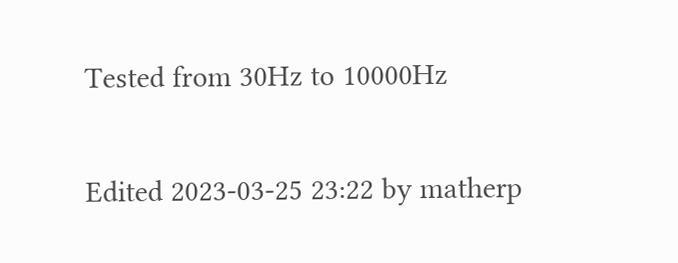Tested from 30Hz to 10000Hz

Edited 2023-03-25 23:22 by matherp